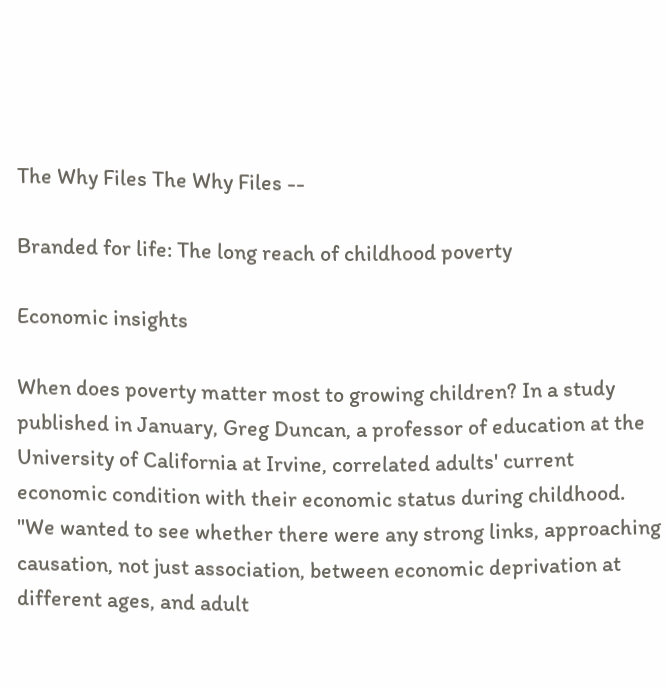The Why Files The Why Files --

Branded for life: The long reach of childhood poverty

Economic insights

When does poverty matter most to growing children? In a study published in January, Greg Duncan, a professor of education at the University of California at Irvine, correlated adults' current economic condition with their economic status during childhood. "We wanted to see whether there were any strong links, approaching causation, not just association, between economic deprivation at different ages, and adult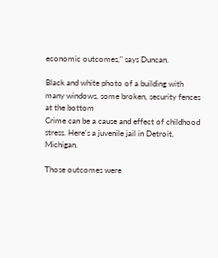economic outcomes," says Duncan.

Black and white photo of a building with many windows, some broken, security fences at the bottom
Crime can be a cause and effect of childhood stress. Here's a juvenile jail in Detroit, Michigan.

Those outcomes were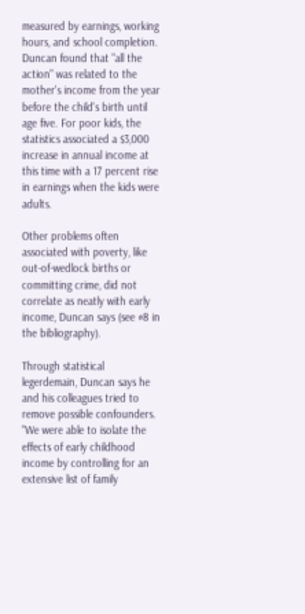measured by earnings, working hours, and school completion. Duncan found that "all the action" was related to the mother's income from the year before the child's birth until age five. For poor kids, the statistics associated a $3,000 increase in annual income at this time with a 17 percent rise in earnings when the kids were adults.

Other problems often associated with poverty, like out-of-wedlock births or committing crime, did not correlate as neatly with early income, Duncan says (see #8 in the bibliography).

Through statistical legerdemain, Duncan says he and his colleagues tried to remove possible confounders. "We were able to isolate the effects of early childhood income by controlling for an extensive list of family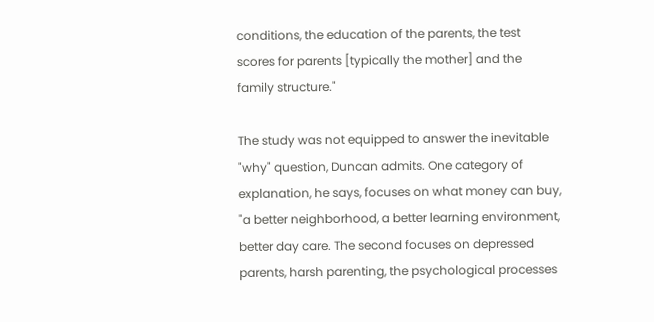conditions, the education of the parents, the test scores for parents [typically the mother] and the family structure."

The study was not equipped to answer the inevitable "why" question, Duncan admits. One category of explanation, he says, focuses on what money can buy, "a better neighborhood, a better learning environment, better day care. The second focuses on depressed parents, harsh parenting, the psychological processes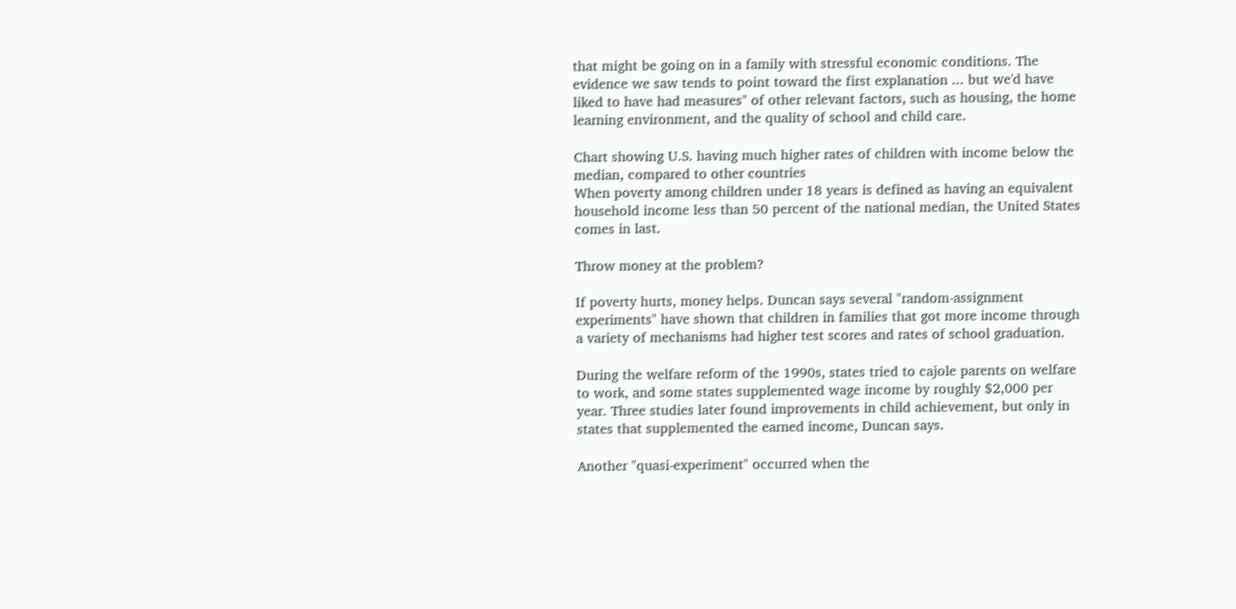that might be going on in a family with stressful economic conditions. The evidence we saw tends to point toward the first explanation ... but we'd have liked to have had measures" of other relevant factors, such as housing, the home learning environment, and the quality of school and child care.

Chart showing U.S. having much higher rates of children with income below the median, compared to other countries
When poverty among children under 18 years is defined as having an equivalent household income less than 50 percent of the national median, the United States comes in last.

Throw money at the problem?

If poverty hurts, money helps. Duncan says several "random-assignment experiments" have shown that children in families that got more income through a variety of mechanisms had higher test scores and rates of school graduation.

During the welfare reform of the 1990s, states tried to cajole parents on welfare to work, and some states supplemented wage income by roughly $2,000 per year. Three studies later found improvements in child achievement, but only in states that supplemented the earned income, Duncan says.

Another "quasi-experiment" occurred when the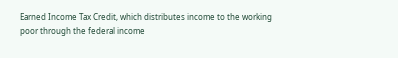Earned Income Tax Credit, which distributes income to the working poor through the federal income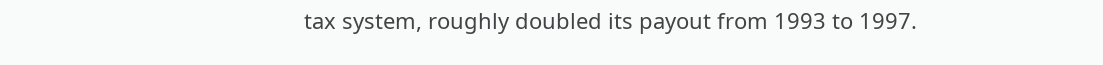tax system, roughly doubled its payout from 1993 to 1997.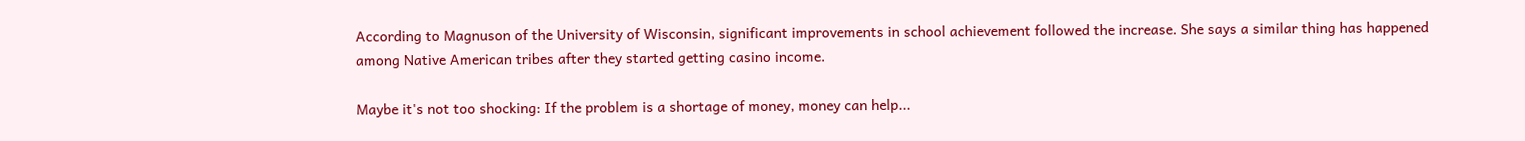According to Magnuson of the University of Wisconsin, significant improvements in school achievement followed the increase. She says a similar thing has happened among Native American tribes after they started getting casino income.

Maybe it's not too shocking: If the problem is a shortage of money, money can help...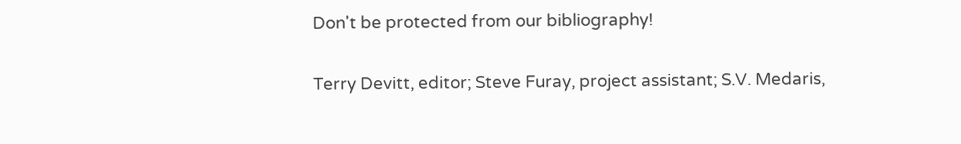Don't be protected from our bibliography!

Terry Devitt, editor; Steve Furay, project assistant; S.V. Medaris,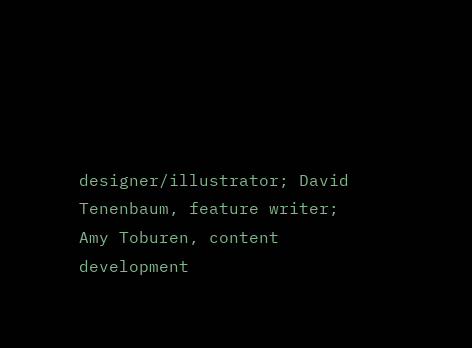designer/illustrator; David Tenenbaum, feature writer; Amy Toburen, content development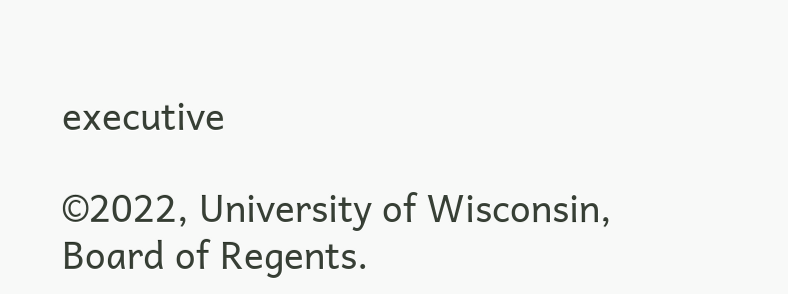executive

©2022, University of Wisconsin, Board of Regents.